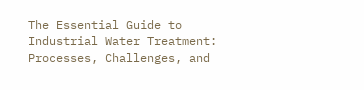The Essential Guide to Industrial Water Treatment: Processes, Challenges, and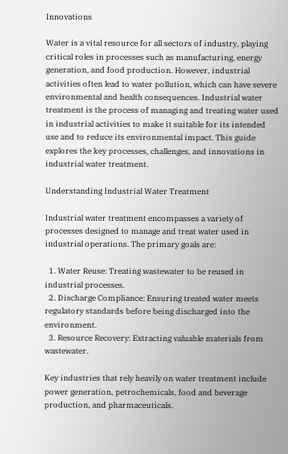Innovations

Water is a vital resource for all sectors of industry, playing critical roles in processes such as manufacturing, energy generation, and food production. However, industrial activities often lead to water pollution, which can have severe environmental and health consequences. Industrial water treatment is the process of managing and treating water used in industrial activities to make it suitable for its intended use and to reduce its environmental impact. This guide explores the key processes, challenges, and innovations in industrial water treatment.

Understanding Industrial Water Treatment

Industrial water treatment encompasses a variety of processes designed to manage and treat water used in industrial operations. The primary goals are:

  1. Water Reuse: Treating wastewater to be reused in industrial processes.
  2. Discharge Compliance: Ensuring treated water meets regulatory standards before being discharged into the environment.
  3. Resource Recovery: Extracting valuable materials from wastewater.

Key industries that rely heavily on water treatment include power generation, petrochemicals, food and beverage production, and pharmaceuticals.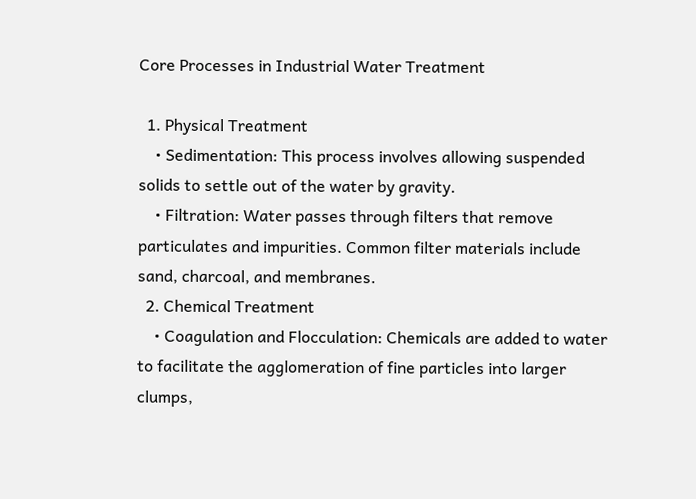Core Processes in Industrial Water Treatment

  1. Physical Treatment
    • Sedimentation: This process involves allowing suspended solids to settle out of the water by gravity.
    • Filtration: Water passes through filters that remove particulates and impurities. Common filter materials include sand, charcoal, and membranes.
  2. Chemical Treatment
    • Coagulation and Flocculation: Chemicals are added to water to facilitate the agglomeration of fine particles into larger clumps,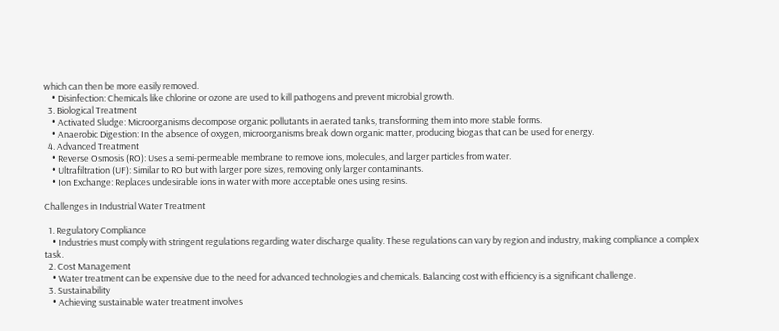which can then be more easily removed.
    • Disinfection: Chemicals like chlorine or ozone are used to kill pathogens and prevent microbial growth.
  3. Biological Treatment
    • Activated Sludge: Microorganisms decompose organic pollutants in aerated tanks, transforming them into more stable forms.
    • Anaerobic Digestion: In the absence of oxygen, microorganisms break down organic matter, producing biogas that can be used for energy.
  4. Advanced Treatment
    • Reverse Osmosis (RO): Uses a semi-permeable membrane to remove ions, molecules, and larger particles from water.
    • Ultrafiltration (UF): Similar to RO but with larger pore sizes, removing only larger contaminants.
    • Ion Exchange: Replaces undesirable ions in water with more acceptable ones using resins.

Challenges in Industrial Water Treatment

  1. Regulatory Compliance
    • Industries must comply with stringent regulations regarding water discharge quality. These regulations can vary by region and industry, making compliance a complex task.
  2. Cost Management
    • Water treatment can be expensive due to the need for advanced technologies and chemicals. Balancing cost with efficiency is a significant challenge.
  3. Sustainability
    • Achieving sustainable water treatment involves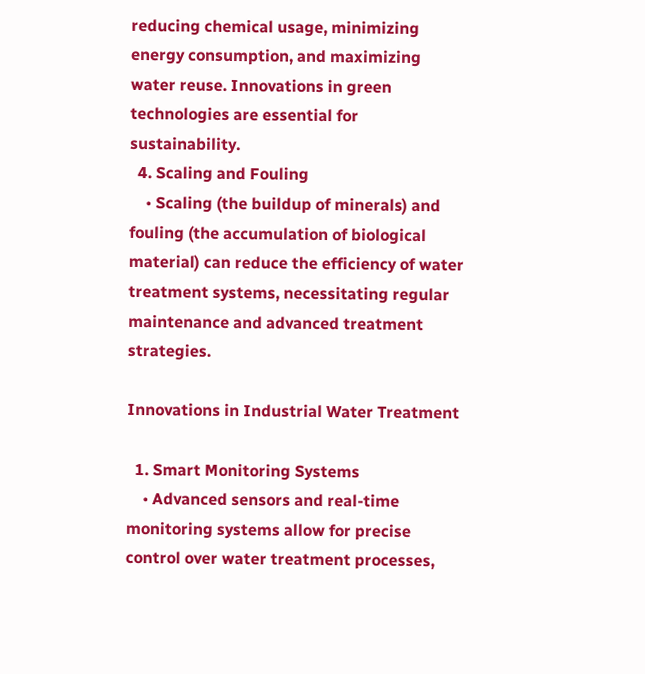reducing chemical usage, minimizing energy consumption, and maximizing water reuse. Innovations in green technologies are essential for sustainability.
  4. Scaling and Fouling
    • Scaling (the buildup of minerals) and fouling (the accumulation of biological material) can reduce the efficiency of water treatment systems, necessitating regular maintenance and advanced treatment strategies.

Innovations in Industrial Water Treatment

  1. Smart Monitoring Systems
    • Advanced sensors and real-time monitoring systems allow for precise control over water treatment processes,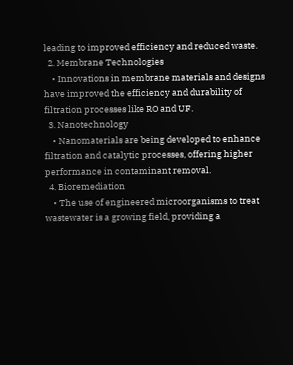leading to improved efficiency and reduced waste.
  2. Membrane Technologies
    • Innovations in membrane materials and designs have improved the efficiency and durability of filtration processes like RO and UF.
  3. Nanotechnology
    • Nanomaterials are being developed to enhance filtration and catalytic processes, offering higher performance in contaminant removal.
  4. Bioremediation
    • The use of engineered microorganisms to treat wastewater is a growing field, providing a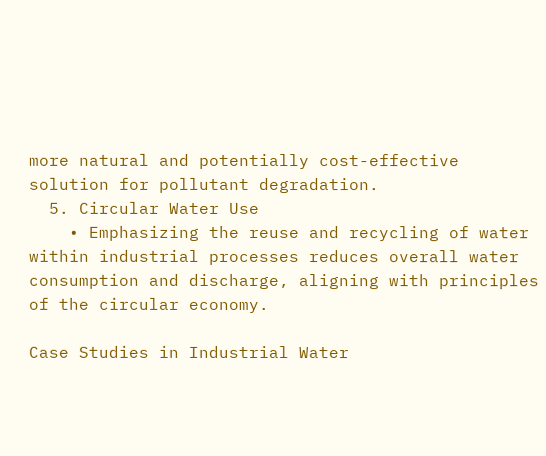more natural and potentially cost-effective solution for pollutant degradation.
  5. Circular Water Use
    • Emphasizing the reuse and recycling of water within industrial processes reduces overall water consumption and discharge, aligning with principles of the circular economy.

Case Studies in Industrial Water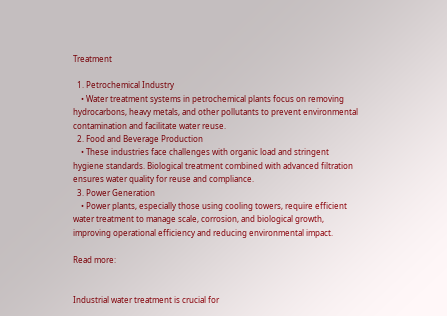Treatment

  1. Petrochemical Industry
    • Water treatment systems in petrochemical plants focus on removing hydrocarbons, heavy metals, and other pollutants to prevent environmental contamination and facilitate water reuse.
  2. Food and Beverage Production
    • These industries face challenges with organic load and stringent hygiene standards. Biological treatment combined with advanced filtration ensures water quality for reuse and compliance.
  3. Power Generation
    • Power plants, especially those using cooling towers, require efficient water treatment to manage scale, corrosion, and biological growth, improving operational efficiency and reducing environmental impact.

Read more:


Industrial water treatment is crucial for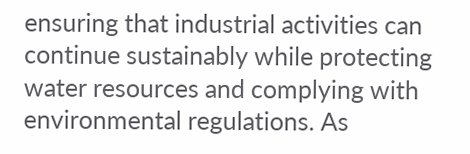ensuring that industrial activities can continue sustainably while protecting water resources and complying with environmental regulations. As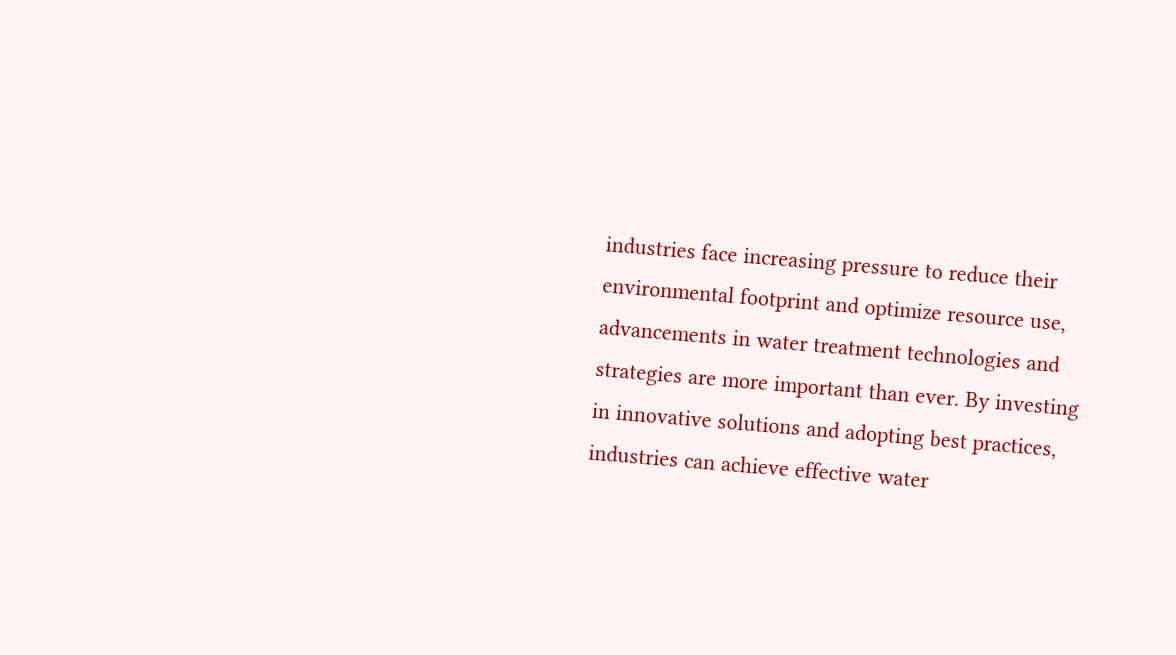industries face increasing pressure to reduce their environmental footprint and optimize resource use, advancements in water treatment technologies and strategies are more important than ever. By investing in innovative solutions and adopting best practices, industries can achieve effective water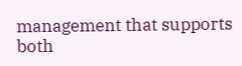management that supports both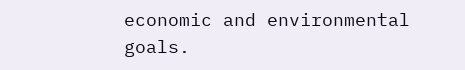economic and environmental goals.